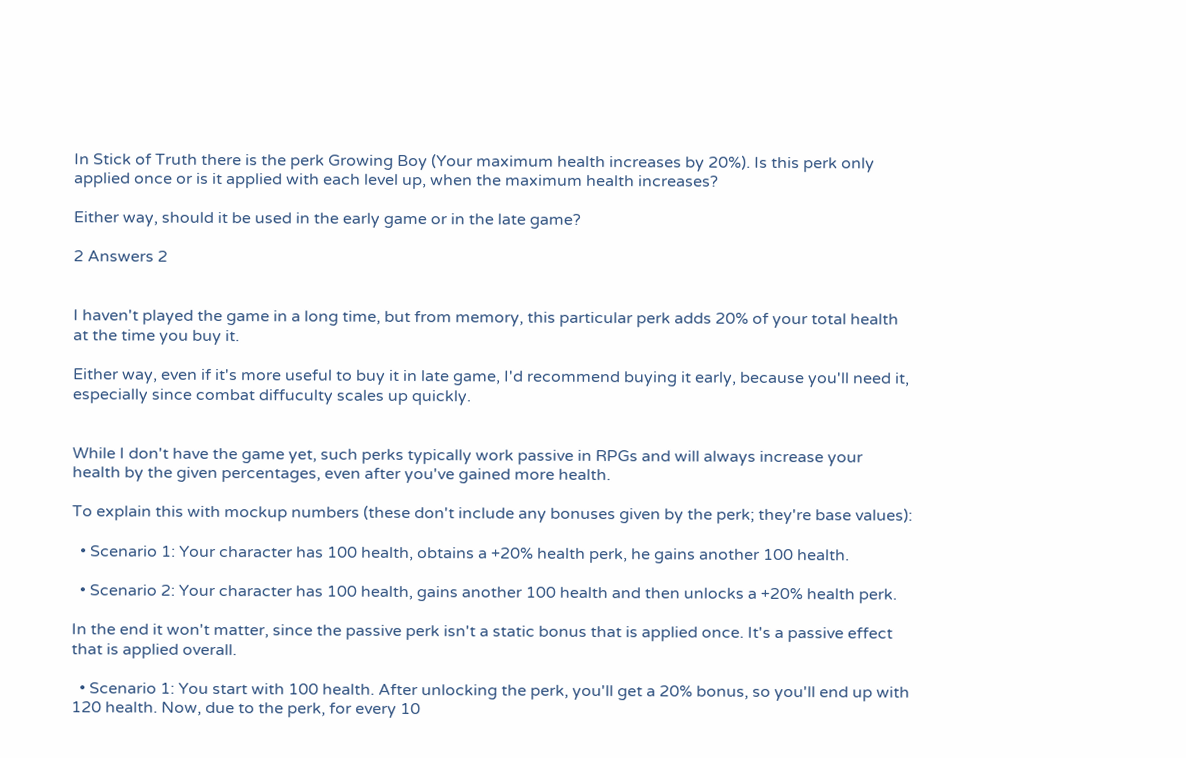In Stick of Truth there is the perk Growing Boy (Your maximum health increases by 20%). Is this perk only applied once or is it applied with each level up, when the maximum health increases?

Either way, should it be used in the early game or in the late game?

2 Answers 2


I haven't played the game in a long time, but from memory, this particular perk adds 20% of your total health at the time you buy it.

Either way, even if it's more useful to buy it in late game, I'd recommend buying it early, because you'll need it, especially since combat diffuculty scales up quickly.


While I don't have the game yet, such perks typically work passive in RPGs and will always increase your health by the given percentages, even after you've gained more health.

To explain this with mockup numbers (these don't include any bonuses given by the perk; they're base values):

  • Scenario 1: Your character has 100 health, obtains a +20% health perk, he gains another 100 health.

  • Scenario 2: Your character has 100 health, gains another 100 health and then unlocks a +20% health perk.

In the end it won't matter, since the passive perk isn't a static bonus that is applied once. It's a passive effect that is applied overall.

  • Scenario 1: You start with 100 health. After unlocking the perk, you'll get a 20% bonus, so you'll end up with 120 health. Now, due to the perk, for every 10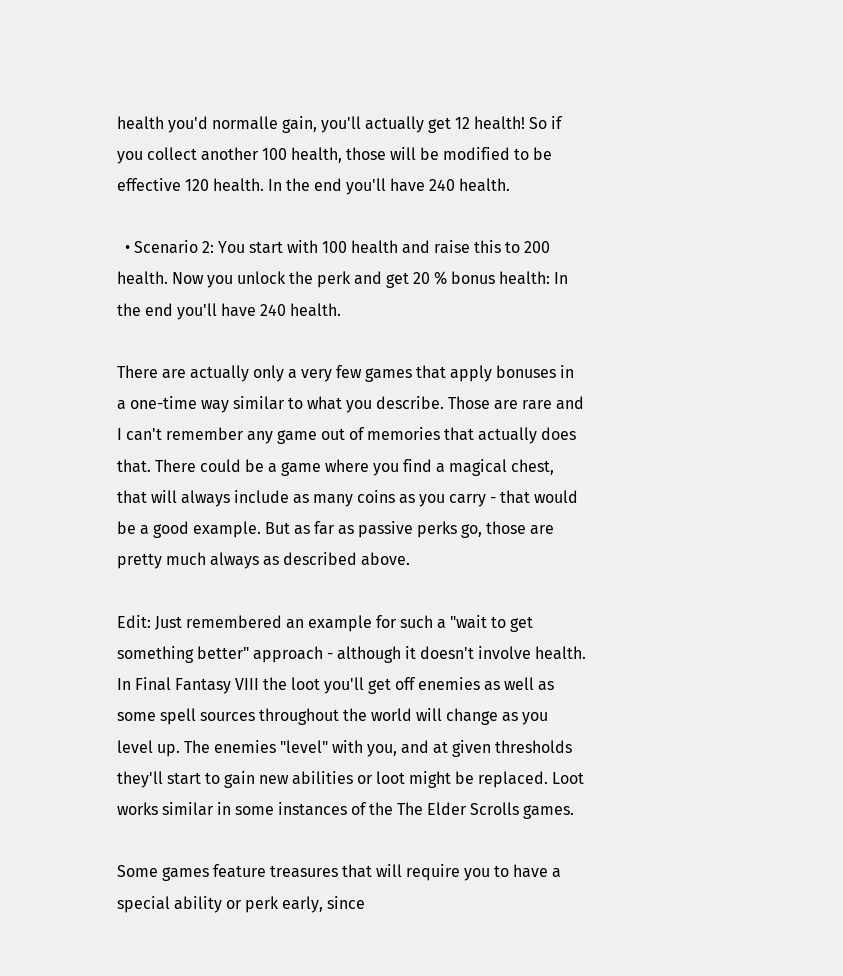health you'd normalle gain, you'll actually get 12 health! So if you collect another 100 health, those will be modified to be effective 120 health. In the end you'll have 240 health.

  • Scenario 2: You start with 100 health and raise this to 200 health. Now you unlock the perk and get 20 % bonus health: In the end you'll have 240 health.

There are actually only a very few games that apply bonuses in a one-time way similar to what you describe. Those are rare and I can't remember any game out of memories that actually does that. There could be a game where you find a magical chest, that will always include as many coins as you carry - that would be a good example. But as far as passive perks go, those are pretty much always as described above.

Edit: Just remembered an example for such a "wait to get something better" approach - although it doesn't involve health. In Final Fantasy VIII the loot you'll get off enemies as well as some spell sources throughout the world will change as you level up. The enemies "level" with you, and at given thresholds they'll start to gain new abilities or loot might be replaced. Loot works similar in some instances of the The Elder Scrolls games.

Some games feature treasures that will require you to have a special ability or perk early, since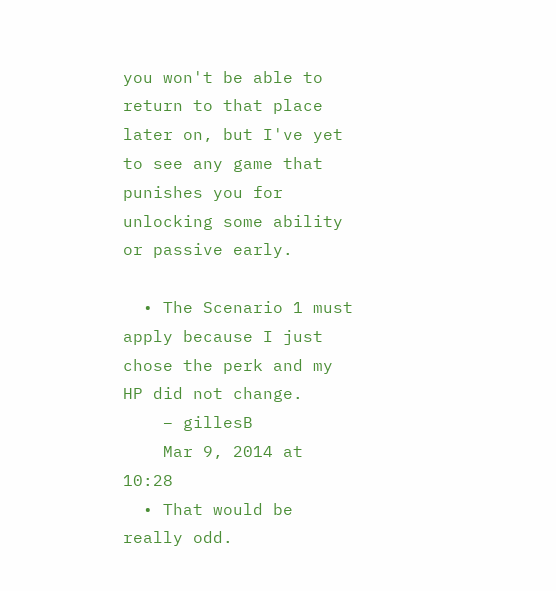you won't be able to return to that place later on, but I've yet to see any game that punishes you for unlocking some ability or passive early.

  • The Scenario 1 must apply because I just chose the perk and my HP did not change.
    – gillesB
    Mar 9, 2014 at 10:28
  • That would be really odd.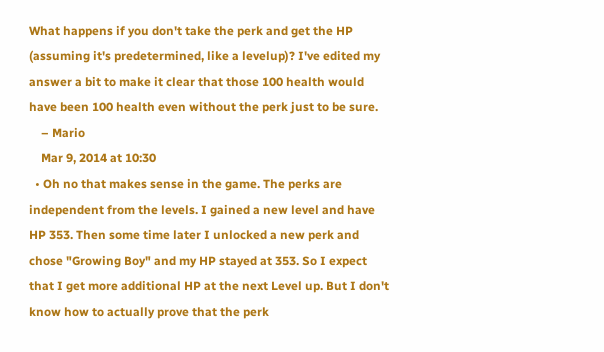What happens if you don't take the perk and get the HP (assuming it's predetermined, like a levelup)? I've edited my answer a bit to make it clear that those 100 health would have been 100 health even without the perk just to be sure.
    – Mario
    Mar 9, 2014 at 10:30
  • Oh no that makes sense in the game. The perks are independent from the levels. I gained a new level and have HP 353. Then some time later I unlocked a new perk and chose "Growing Boy" and my HP stayed at 353. So I expect that I get more additional HP at the next Level up. But I don't know how to actually prove that the perk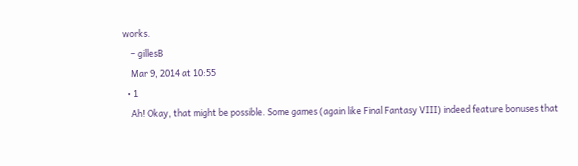works.
    – gillesB
    Mar 9, 2014 at 10:55
  • 1
    Ah! Okay, that might be possible. Some games (again like Final Fantasy VIII) indeed feature bonuses that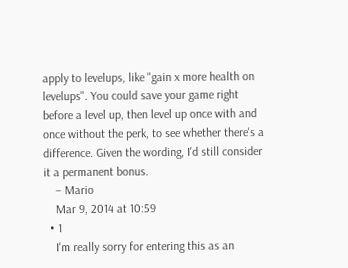apply to levelups, like "gain x more health on levelups". You could save your game right before a level up, then level up once with and once without the perk, to see whether there's a difference. Given the wording, I'd still consider it a permanent bonus.
    – Mario
    Mar 9, 2014 at 10:59
  • 1
    I'm really sorry for entering this as an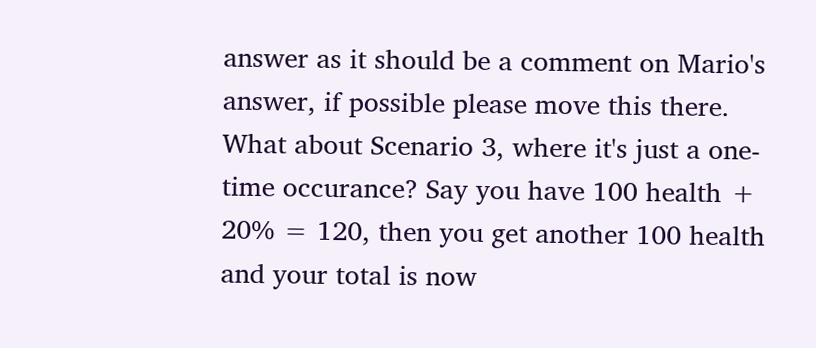answer as it should be a comment on Mario's answer, if possible please move this there. What about Scenario 3, where it's just a one-time occurance? Say you have 100 health + 20% = 120, then you get another 100 health and your total is now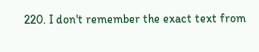220. I don't remember the exact text from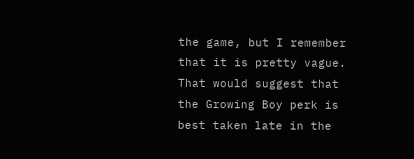the game, but I remember that it is pretty vague. That would suggest that the Growing Boy perk is best taken late in the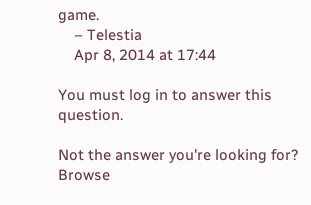game.
    – Telestia
    Apr 8, 2014 at 17:44

You must log in to answer this question.

Not the answer you're looking for? Browse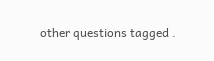other questions tagged .